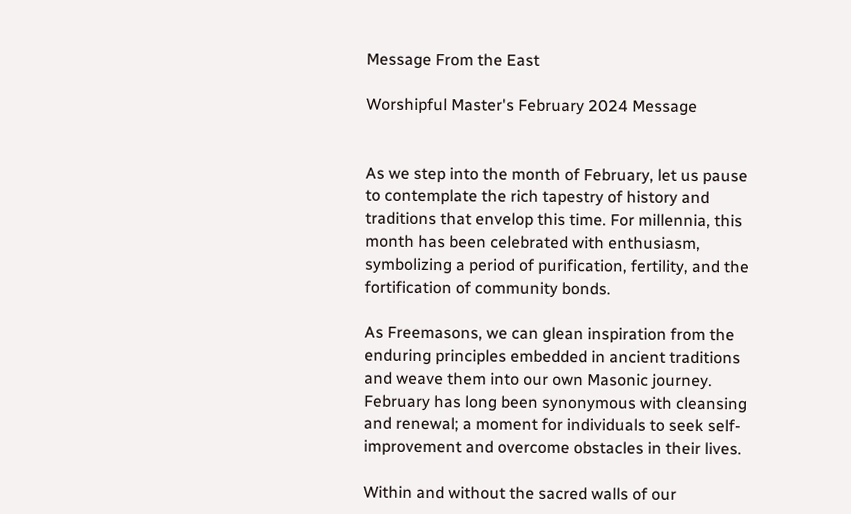Message From the East

Worshipful Master's February 2024 Message


As we step into the month of February, let us pause to contemplate the rich tapestry of history and traditions that envelop this time. For millennia, this month has been celebrated with enthusiasm, symbolizing a period of purification, fertility, and the fortification of community bonds.

As Freemasons, we can glean inspiration from the enduring principles embedded in ancient traditions and weave them into our own Masonic journey. February has long been synonymous with cleansing and renewal; a moment for individuals to seek self- improvement and overcome obstacles in their lives.

Within and without the sacred walls of our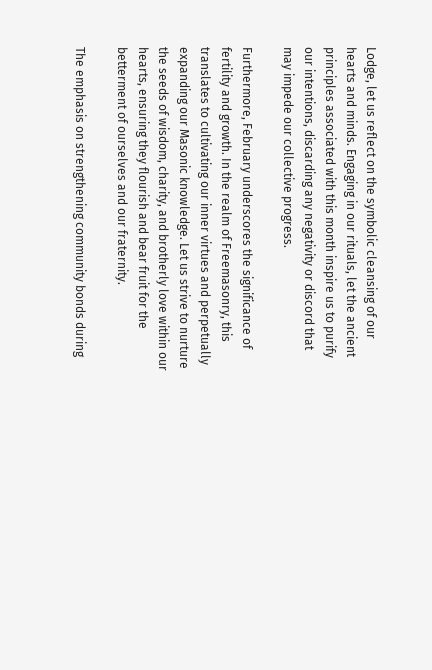Lodge, let us reflect on the symbolic cleansing of our hearts and minds. Engaging in our rituals, let the ancient principles associated with this month inspire us to purify our intentions, discarding any negativity or discord that may impede our collective progress.

Furthermore, February underscores the significance of fertility and growth. In the realm of Freemasonry, this translates to cultivating our inner virtues and perpetually expanding our Masonic knowledge. Let us strive to nurture the seeds of wisdom, charity, and brotherly love within our hearts, ensuring they flourish and bear fruit for the betterment of ourselves and our fraternity.

The emphasis on strengthening community bonds during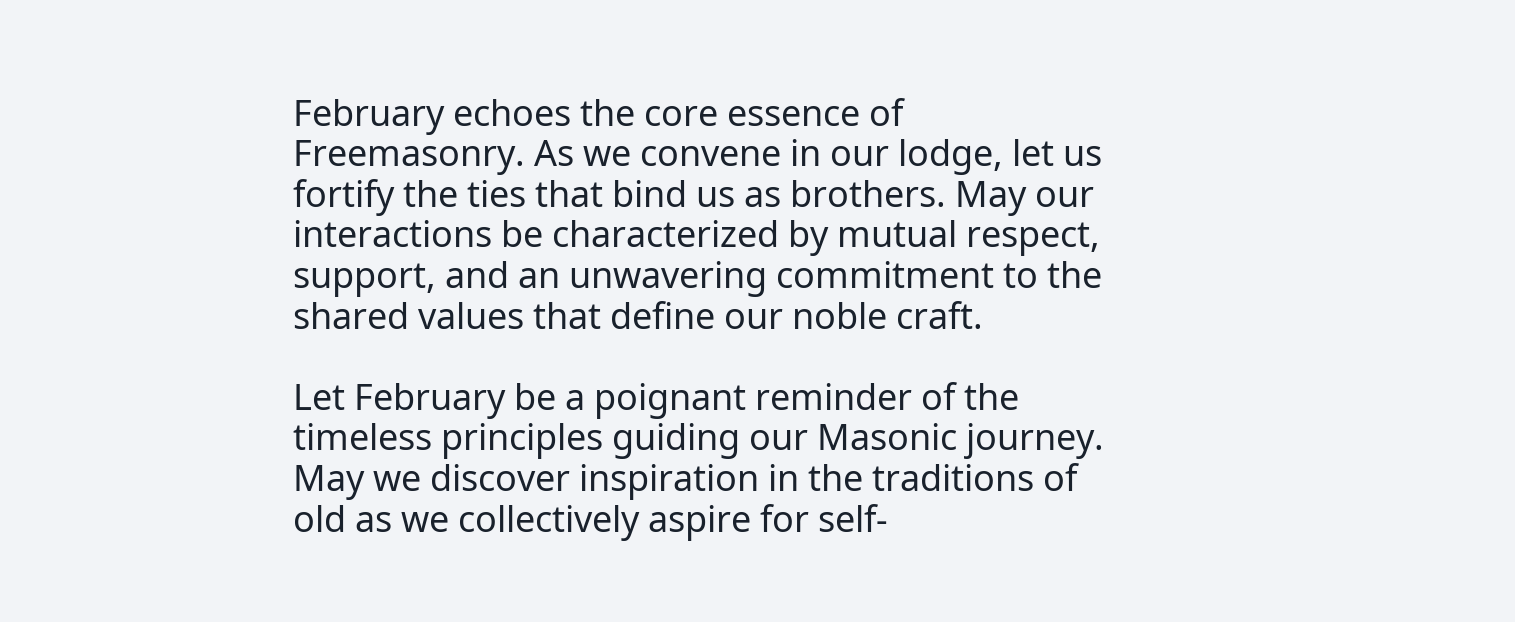February echoes the core essence of Freemasonry. As we convene in our lodge, let us fortify the ties that bind us as brothers. May our interactions be characterized by mutual respect, support, and an unwavering commitment to the shared values that define our noble craft.

Let February be a poignant reminder of the timeless principles guiding our Masonic journey. May we discover inspiration in the traditions of old as we collectively aspire for self-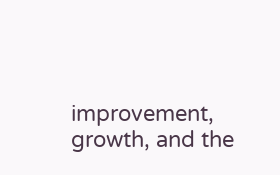improvement, growth, and the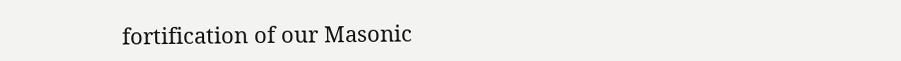fortification of our Masonic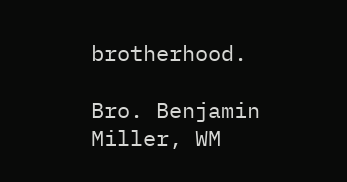brotherhood.

Bro. Benjamin Miller, WM